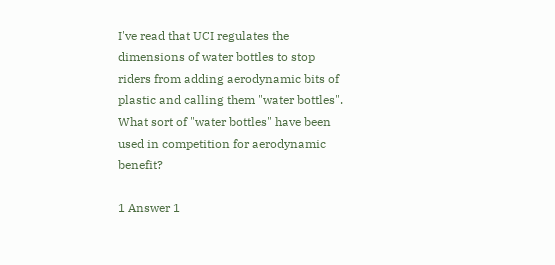I've read that UCI regulates the dimensions of water bottles to stop riders from adding aerodynamic bits of plastic and calling them "water bottles". What sort of "water bottles" have been used in competition for aerodynamic benefit?

1 Answer 1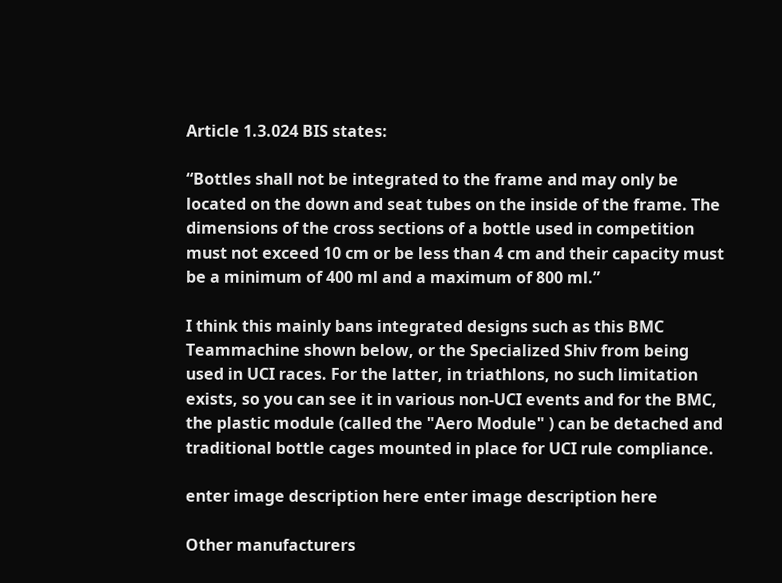Article 1.3.024 BIS states:

“Bottles shall not be integrated to the frame and may only be located on the down and seat tubes on the inside of the frame. The dimensions of the cross sections of a bottle used in competition must not exceed 10 cm or be less than 4 cm and their capacity must be a minimum of 400 ml and a maximum of 800 ml.”

I think this mainly bans integrated designs such as this BMC Teammachine shown below, or the Specialized Shiv from being used in UCI races. For the latter, in triathlons, no such limitation exists, so you can see it in various non-UCI events and for the BMC, the plastic module (called the "Aero Module" ) can be detached and traditional bottle cages mounted in place for UCI rule compliance.

enter image description here enter image description here

Other manufacturers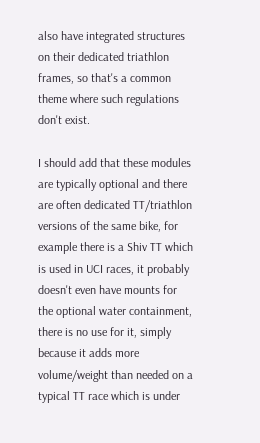also have integrated structures on their dedicated triathlon frames, so that's a common theme where such regulations don't exist.

I should add that these modules are typically optional and there are often dedicated TT/triathlon versions of the same bike, for example there is a Shiv TT which is used in UCI races, it probably doesn't even have mounts for the optional water containment, there is no use for it, simply because it adds more volume/weight than needed on a typical TT race which is under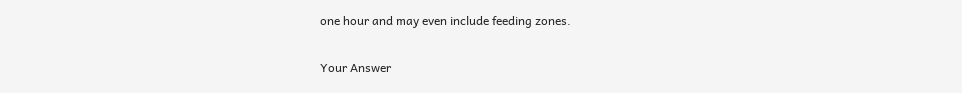one hour and may even include feeding zones.

Your Answer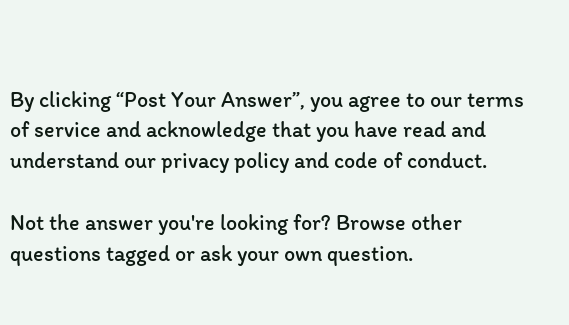By clicking “Post Your Answer”, you agree to our terms of service and acknowledge that you have read and understand our privacy policy and code of conduct.

Not the answer you're looking for? Browse other questions tagged or ask your own question.